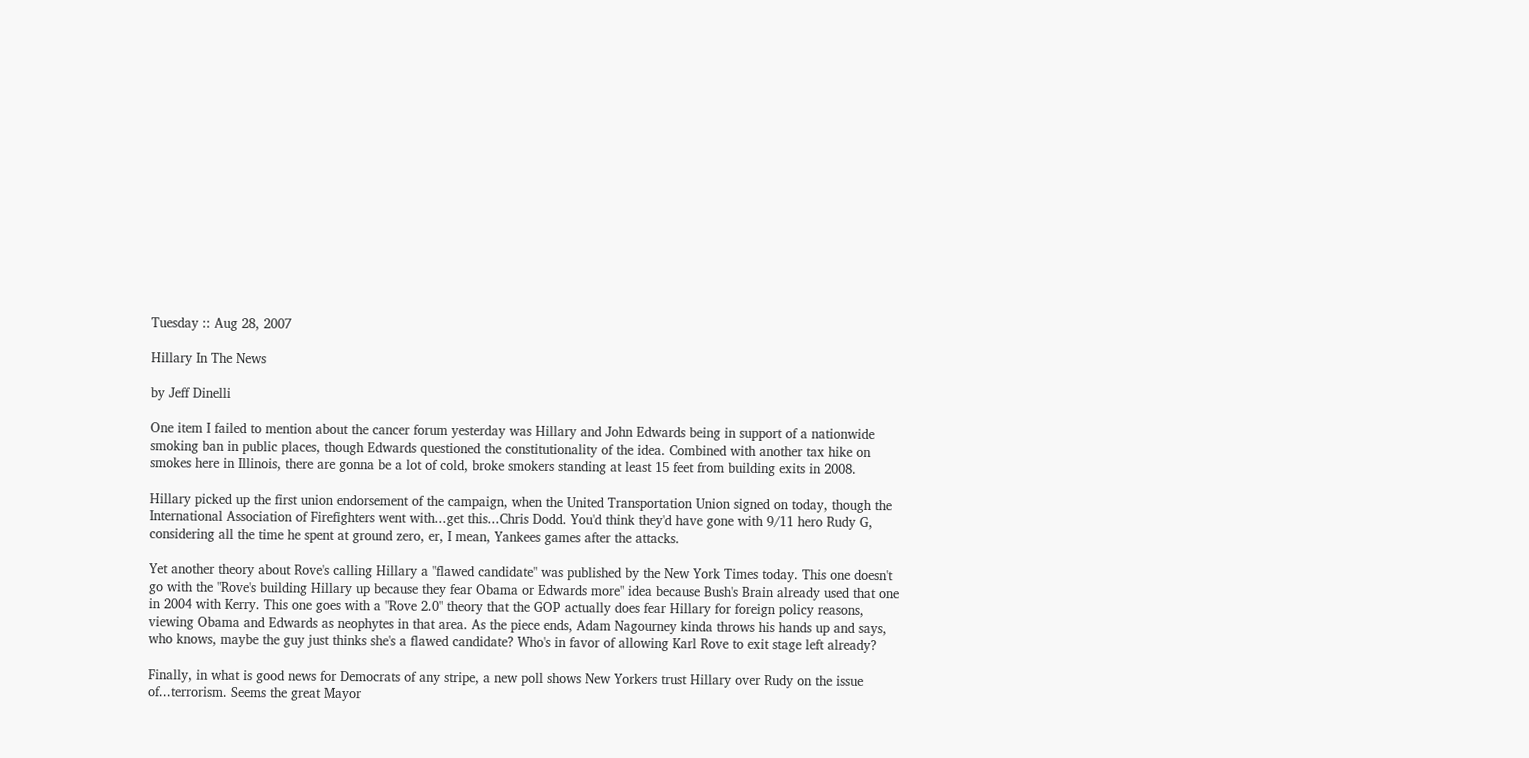Tuesday :: Aug 28, 2007

Hillary In The News

by Jeff Dinelli

One item I failed to mention about the cancer forum yesterday was Hillary and John Edwards being in support of a nationwide smoking ban in public places, though Edwards questioned the constitutionality of the idea. Combined with another tax hike on smokes here in Illinois, there are gonna be a lot of cold, broke smokers standing at least 15 feet from building exits in 2008.

Hillary picked up the first union endorsement of the campaign, when the United Transportation Union signed on today, though the International Association of Firefighters went with...get this...Chris Dodd. You'd think they'd have gone with 9/11 hero Rudy G, considering all the time he spent at ground zero, er, I mean, Yankees games after the attacks.

Yet another theory about Rove's calling Hillary a "flawed candidate" was published by the New York Times today. This one doesn't go with the "Rove's building Hillary up because they fear Obama or Edwards more" idea because Bush's Brain already used that one in 2004 with Kerry. This one goes with a "Rove 2.0" theory that the GOP actually does fear Hillary for foreign policy reasons, viewing Obama and Edwards as neophytes in that area. As the piece ends, Adam Nagourney kinda throws his hands up and says, who knows, maybe the guy just thinks she's a flawed candidate? Who's in favor of allowing Karl Rove to exit stage left already?

Finally, in what is good news for Democrats of any stripe, a new poll shows New Yorkers trust Hillary over Rudy on the issue of...terrorism. Seems the great Mayor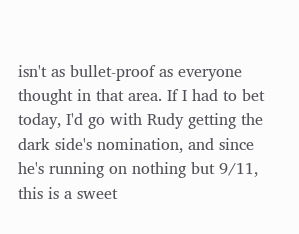isn't as bullet-proof as everyone thought in that area. If I had to bet today, I'd go with Rudy getting the dark side's nomination, and since he's running on nothing but 9/11, this is a sweet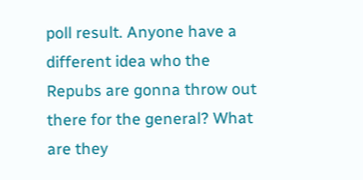poll result. Anyone have a different idea who the Repubs are gonna throw out there for the general? What are they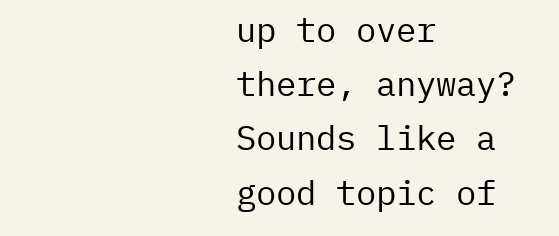up to over there, anyway? Sounds like a good topic of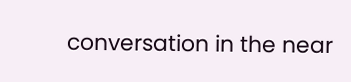conversation in the near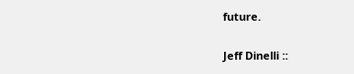future.

Jeff Dinelli ::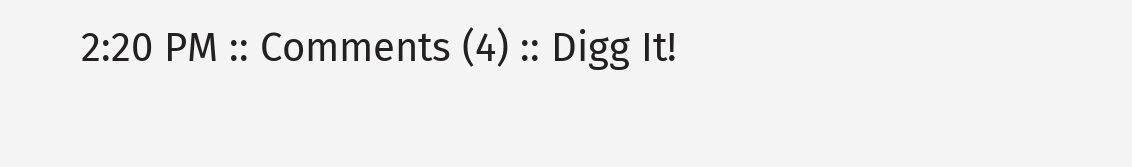2:20 PM :: Comments (4) :: Digg It!